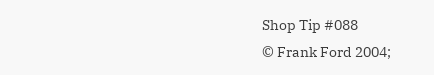Shop Tip #088
© Frank Ford 2004;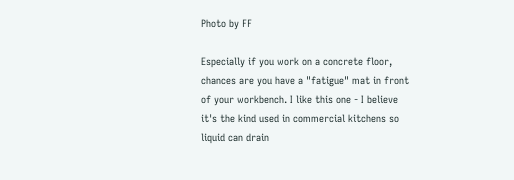Photo by FF

Especially if you work on a concrete floor, chances are you have a "fatigue" mat in front of your workbench. I like this one - I believe it's the kind used in commercial kitchens so liquid can drain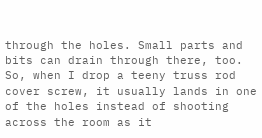through the holes. Small parts and bits can drain through there, too. So, when I drop a teeny truss rod cover screw, it usually lands in one of the holes instead of shooting across the room as it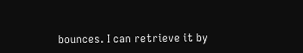bounces. I can retrieve it by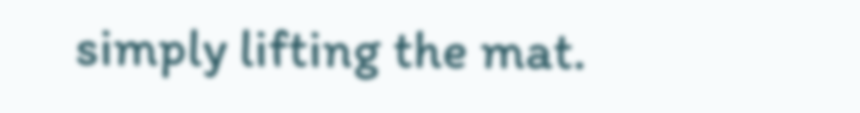simply lifting the mat.